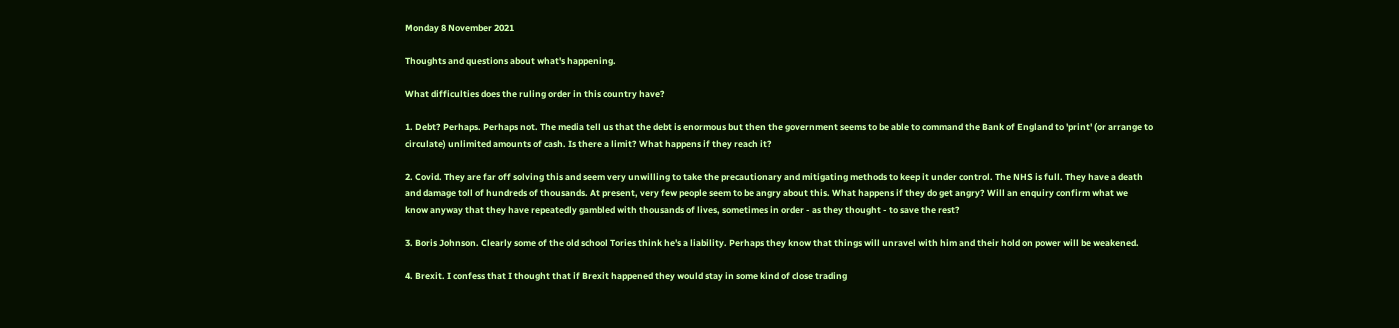Monday 8 November 2021

Thoughts and questions about what's happening.

What difficulties does the ruling order in this country have?

1. Debt? Perhaps. Perhaps not. The media tell us that the debt is enormous but then the government seems to be able to command the Bank of England to 'print' (or arrange to circulate) unlimited amounts of cash. Is there a limit? What happens if they reach it?

2. Covid. They are far off solving this and seem very unwilling to take the precautionary and mitigating methods to keep it under control. The NHS is full. They have a death and damage toll of hundreds of thousands. At present, very few people seem to be angry about this. What happens if they do get angry? Will an enquiry confirm what we  know anyway that they have repeatedly gambled with thousands of lives, sometimes in order - as they thought - to save the rest?

3. Boris Johnson. Clearly some of the old school Tories think he's a liability. Perhaps they know that things will unravel with him and their hold on power will be weakened.

4. Brexit. I confess that I thought that if Brexit happened they would stay in some kind of close trading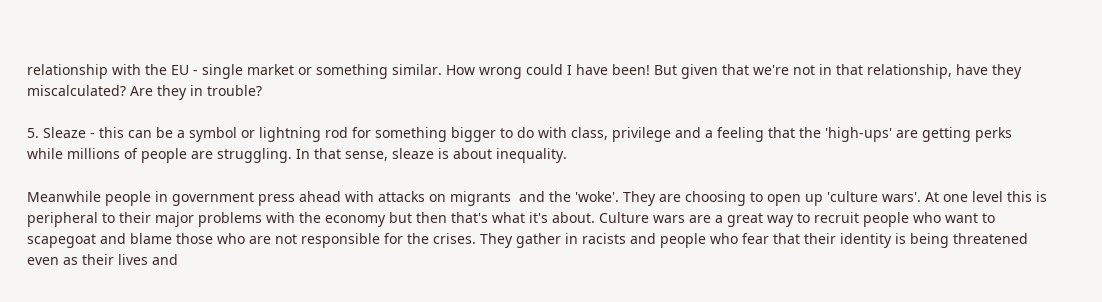relationship with the EU - single market or something similar. How wrong could I have been! But given that we're not in that relationship, have they miscalculated? Are they in trouble?

5. Sleaze - this can be a symbol or lightning rod for something bigger to do with class, privilege and a feeling that the 'high-ups' are getting perks while millions of people are struggling. In that sense, sleaze is about inequality.

Meanwhile people in government press ahead with attacks on migrants  and the 'woke'. They are choosing to open up 'culture wars'. At one level this is peripheral to their major problems with the economy but then that's what it's about. Culture wars are a great way to recruit people who want to scapegoat and blame those who are not responsible for the crises. They gather in racists and people who fear that their identity is being threatened even as their lives and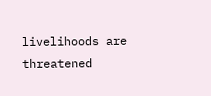livelihoods are threatened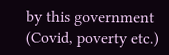by this government (Covid, poverty etc.)